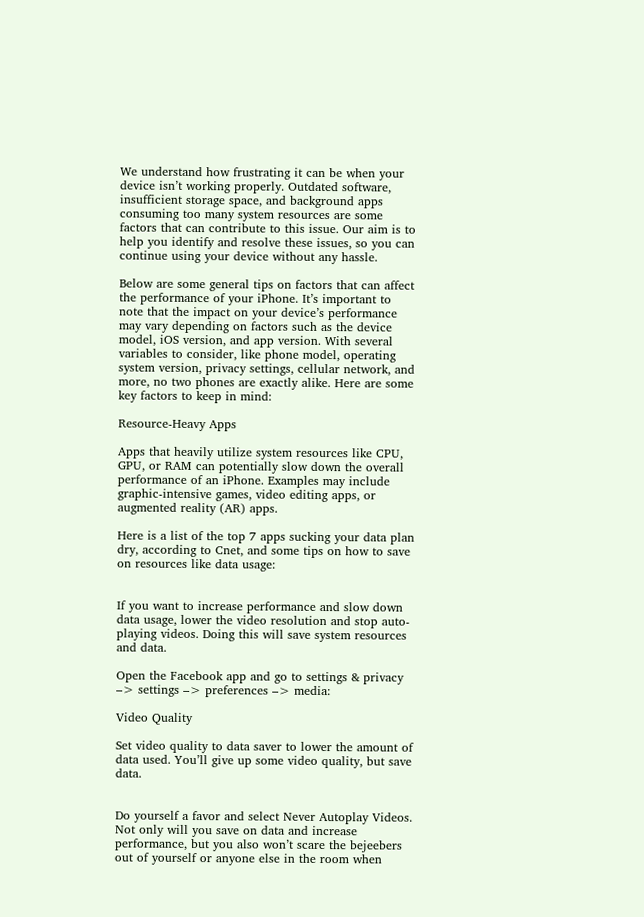We understand how frustrating it can be when your device isn’t working properly. Outdated software, insufficient storage space, and background apps consuming too many system resources are some factors that can contribute to this issue. Our aim is to help you identify and resolve these issues, so you can continue using your device without any hassle.

Below are some general tips on factors that can affect the performance of your iPhone. It’s important to note that the impact on your device’s performance may vary depending on factors such as the device model, iOS version, and app version. With several variables to consider, like phone model, operating system version, privacy settings, cellular network, and more, no two phones are exactly alike. Here are some key factors to keep in mind:

Resource-Heavy Apps

Apps that heavily utilize system resources like CPU, GPU, or RAM can potentially slow down the overall performance of an iPhone. Examples may include graphic-intensive games, video editing apps, or augmented reality (AR) apps.

Here is a list of the top 7 apps sucking your data plan dry, according to Cnet, and some tips on how to save on resources like data usage:


If you want to increase performance and slow down data usage, lower the video resolution and stop auto-playing videos. Doing this will save system resources and data.

Open the Facebook app and go to settings & privacy –> settings –> preferences –> media:

Video Quality

Set video quality to data saver to lower the amount of data used. You’ll give up some video quality, but save data.


Do yourself a favor and select Never Autoplay Videos. Not only will you save on data and increase performance, but you also won’t scare the bejeebers out of yourself or anyone else in the room when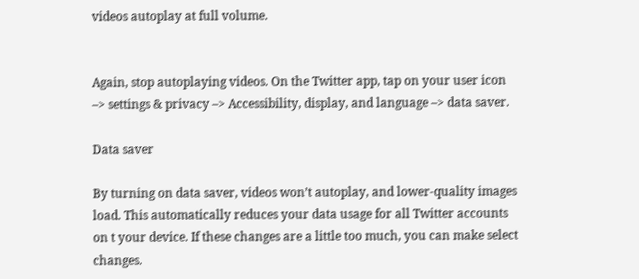videos autoplay at full volume.


Again, stop autoplaying videos. On the Twitter app, tap on your user icon –> settings & privacy –> Accessibility, display, and language –> data saver.

Data saver

By turning on data saver, videos won’t autoplay, and lower-quality images load. This automatically reduces your data usage for all Twitter accounts on t your device. If these changes are a little too much, you can make select changes.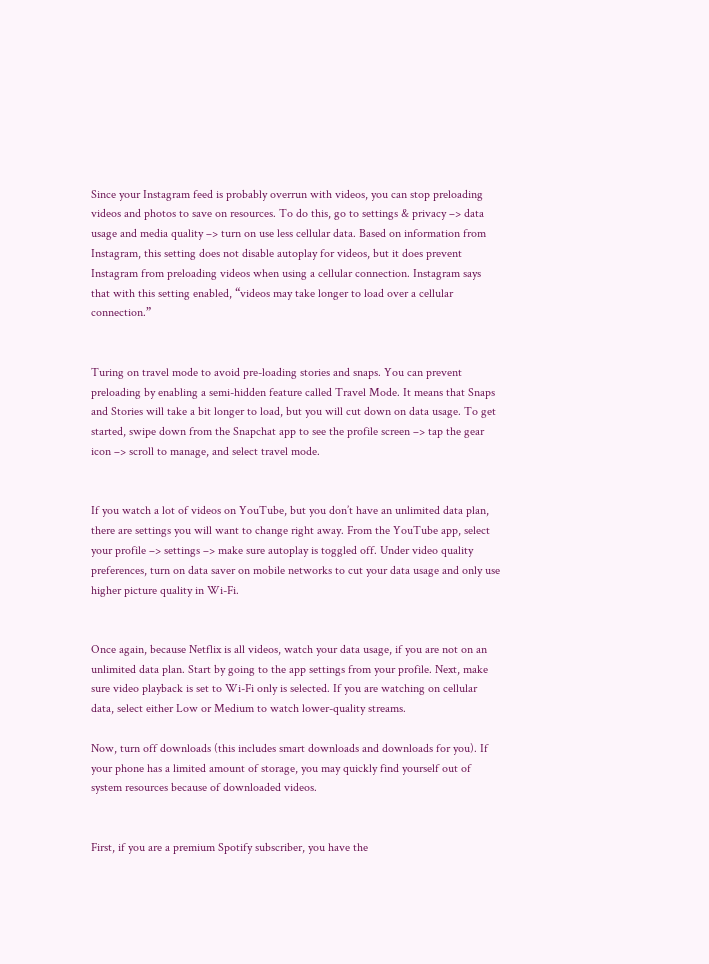Since your Instagram feed is probably overrun with videos, you can stop preloading videos and photos to save on resources. To do this, go to settings & privacy –> data usage and media quality –> turn on use less cellular data. Based on information from Instagram, this setting does not disable autoplay for videos, but it does prevent Instagram from preloading videos when using a cellular connection. Instagram says that with this setting enabled, “videos may take longer to load over a cellular connection.”


Turing on travel mode to avoid pre-loading stories and snaps. You can prevent preloading by enabling a semi-hidden feature called Travel Mode. It means that Snaps and Stories will take a bit longer to load, but you will cut down on data usage. To get started, swipe down from the Snapchat app to see the profile screen –> tap the gear icon –> scroll to manage, and select travel mode.


If you watch a lot of videos on YouTube, but you don’t have an unlimited data plan, there are settings you will want to change right away. From the YouTube app, select your profile –> settings –> make sure autoplay is toggled off. Under video quality preferences, turn on data saver on mobile networks to cut your data usage and only use higher picture quality in Wi-Fi.


Once again, because Netflix is all videos, watch your data usage, if you are not on an unlimited data plan. Start by going to the app settings from your profile. Next, make sure video playback is set to Wi-Fi only is selected. If you are watching on cellular data, select either Low or Medium to watch lower-quality streams.

Now, turn off downloads (this includes smart downloads and downloads for you). If your phone has a limited amount of storage, you may quickly find yourself out of system resources because of downloaded videos.


First, if you are a premium Spotify subscriber, you have the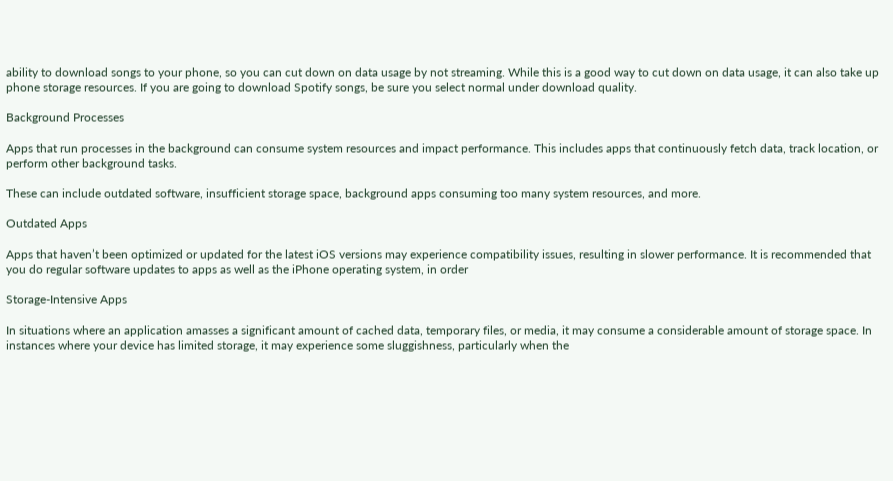ability to download songs to your phone, so you can cut down on data usage by not streaming. While this is a good way to cut down on data usage, it can also take up phone storage resources. If you are going to download Spotify songs, be sure you select normal under download quality.

Background Processes

Apps that run processes in the background can consume system resources and impact performance. This includes apps that continuously fetch data, track location, or perform other background tasks.

These can include outdated software, insufficient storage space, background apps consuming too many system resources, and more.

Outdated Apps

Apps that haven’t been optimized or updated for the latest iOS versions may experience compatibility issues, resulting in slower performance. It is recommended that you do regular software updates to apps as well as the iPhone operating system, in order

Storage-Intensive Apps

In situations where an application amasses a significant amount of cached data, temporary files, or media, it may consume a considerable amount of storage space. In instances where your device has limited storage, it may experience some sluggishness, particularly when the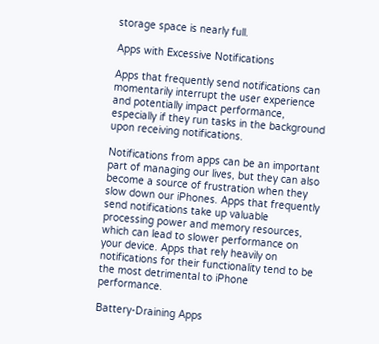storage space is nearly full.

Apps with Excessive Notifications

Apps that frequently send notifications can momentarily interrupt the user experience and potentially impact performance, especially if they run tasks in the background upon receiving notifications.

Notifications from apps can be an important part of managing our lives, but they can also become a source of frustration when they slow down our iPhones. Apps that frequently send notifications take up valuable processing power and memory resources, which can lead to slower performance on your device. Apps that rely heavily on notifications for their functionality tend to be the most detrimental to iPhone performance.

Battery-Draining Apps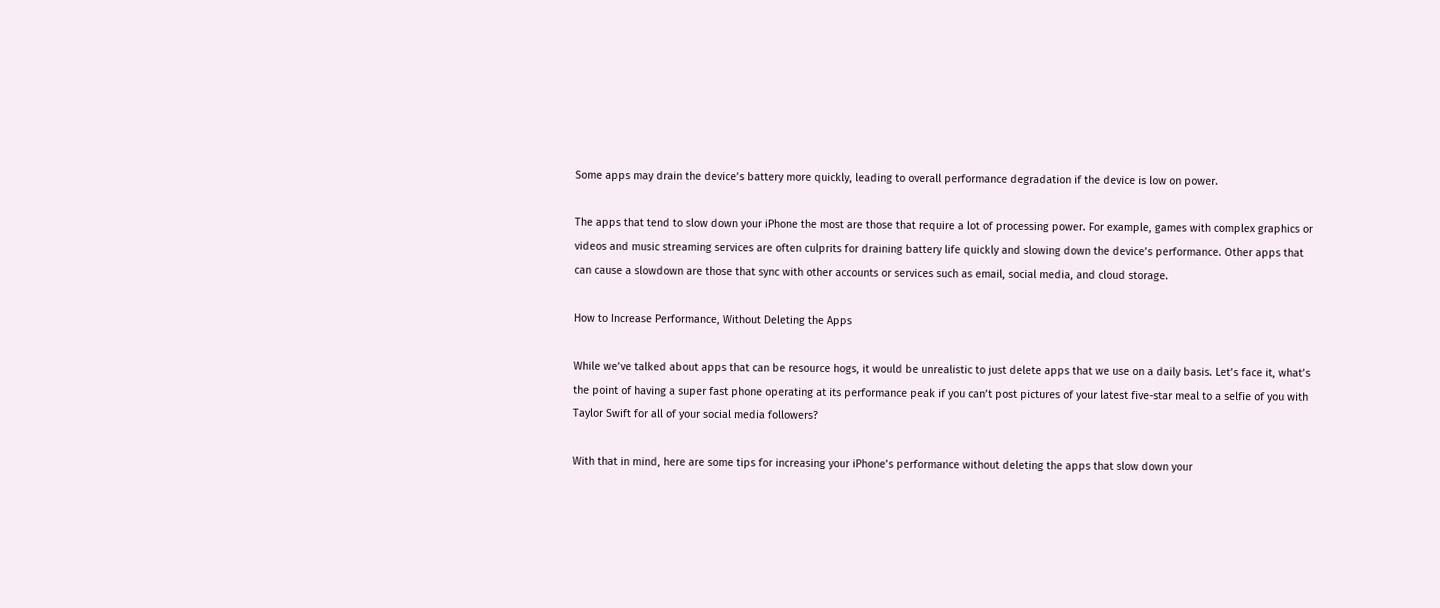Some apps may drain the device’s battery more quickly, leading to overall performance degradation if the device is low on power.

The apps that tend to slow down your iPhone the most are those that require a lot of processing power. For example, games with complex graphics or videos and music streaming services are often culprits for draining battery life quickly and slowing down the device’s performance. Other apps that can cause a slowdown are those that sync with other accounts or services such as email, social media, and cloud storage.

How to Increase Performance, Without Deleting the Apps

While we’ve talked about apps that can be resource hogs, it would be unrealistic to just delete apps that we use on a daily basis. Let’s face it, what’s the point of having a super fast phone operating at its performance peak if you can’t post pictures of your latest five-star meal to a selfie of you with Taylor Swift for all of your social media followers?

With that in mind, here are some tips for increasing your iPhone’s performance without deleting the apps that slow down your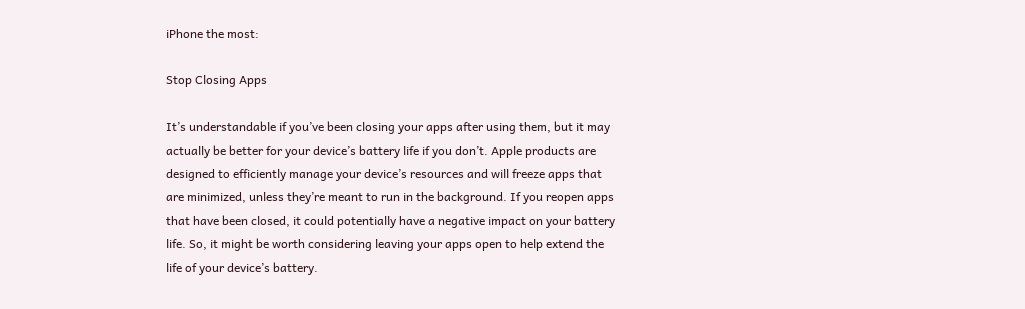iPhone the most:

Stop Closing Apps

It’s understandable if you’ve been closing your apps after using them, but it may actually be better for your device’s battery life if you don’t. Apple products are designed to efficiently manage your device’s resources and will freeze apps that are minimized, unless they’re meant to run in the background. If you reopen apps that have been closed, it could potentially have a negative impact on your battery life. So, it might be worth considering leaving your apps open to help extend the life of your device’s battery.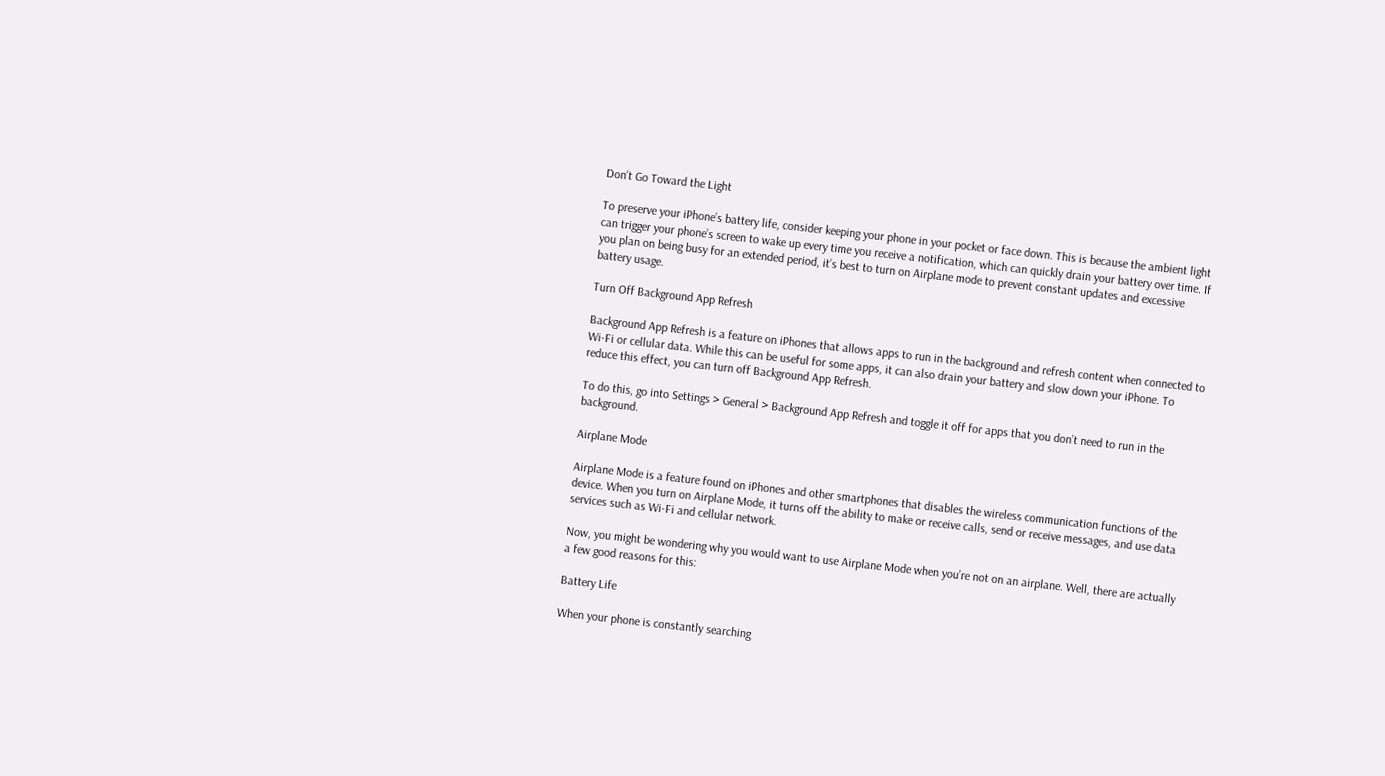Don’t Go Toward the Light

To preserve your iPhone’s battery life, consider keeping your phone in your pocket or face down. This is because the ambient light can trigger your phone’s screen to wake up every time you receive a notification, which can quickly drain your battery over time. If you plan on being busy for an extended period, it’s best to turn on Airplane mode to prevent constant updates and excessive battery usage.

Turn Off Background App Refresh

Background App Refresh is a feature on iPhones that allows apps to run in the background and refresh content when connected to Wi-Fi or cellular data. While this can be useful for some apps, it can also drain your battery and slow down your iPhone. To reduce this effect, you can turn off Background App Refresh.

To do this, go into Settings > General > Background App Refresh and toggle it off for apps that you don’t need to run in the background.

Airplane Mode

Airplane Mode is a feature found on iPhones and other smartphones that disables the wireless communication functions of the device. When you turn on Airplane Mode, it turns off the ability to make or receive calls, send or receive messages, and use data services such as Wi-Fi and cellular network.

Now, you might be wondering why you would want to use Airplane Mode when you’re not on an airplane. Well, there are actually a few good reasons for this:

Battery Life

When your phone is constantly searching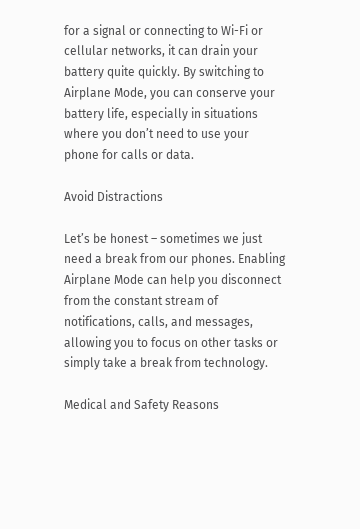for a signal or connecting to Wi-Fi or cellular networks, it can drain your battery quite quickly. By switching to Airplane Mode, you can conserve your battery life, especially in situations where you don’t need to use your phone for calls or data.

Avoid Distractions

Let’s be honest – sometimes we just need a break from our phones. Enabling Airplane Mode can help you disconnect from the constant stream of notifications, calls, and messages, allowing you to focus on other tasks or simply take a break from technology.

Medical and Safety Reasons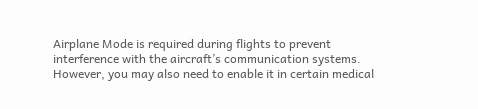Airplane Mode is required during flights to prevent interference with the aircraft’s communication systems. However, you may also need to enable it in certain medical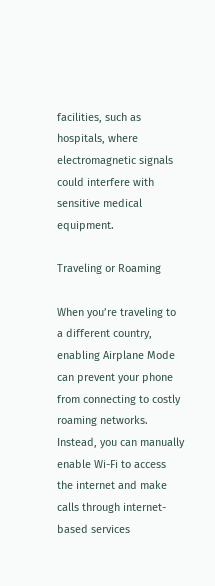facilities, such as hospitals, where electromagnetic signals could interfere with sensitive medical equipment.

Traveling or Roaming

When you’re traveling to a different country, enabling Airplane Mode can prevent your phone from connecting to costly roaming networks. Instead, you can manually enable Wi-Fi to access the internet and make calls through internet-based services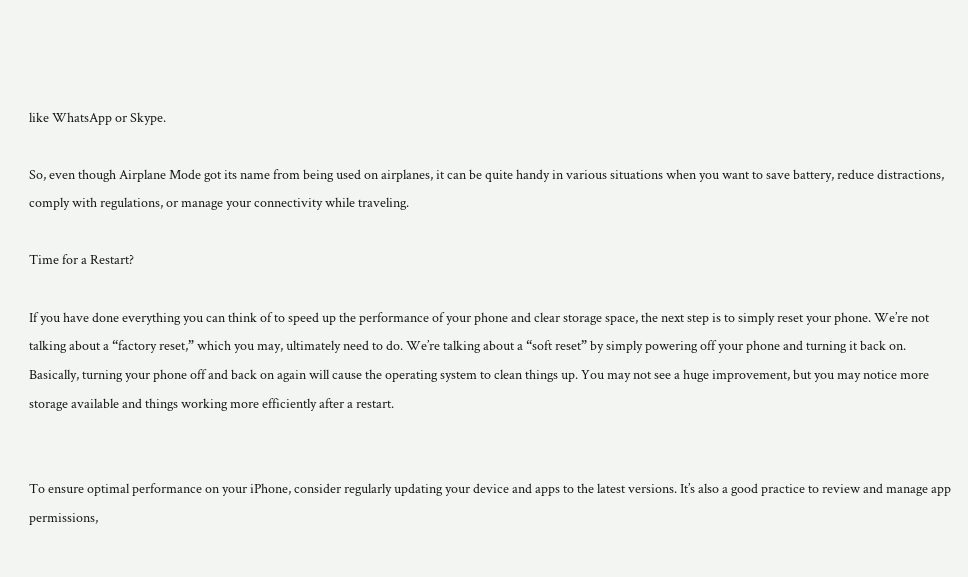like WhatsApp or Skype.

So, even though Airplane Mode got its name from being used on airplanes, it can be quite handy in various situations when you want to save battery, reduce distractions, comply with regulations, or manage your connectivity while traveling.

Time for a Restart?

If you have done everything you can think of to speed up the performance of your phone and clear storage space, the next step is to simply reset your phone. We’re not talking about a “factory reset,” which you may, ultimately need to do. We’re talking about a “soft reset” by simply powering off your phone and turning it back on. Basically, turning your phone off and back on again will cause the operating system to clean things up. You may not see a huge improvement, but you may notice more storage available and things working more efficiently after a restart.


To ensure optimal performance on your iPhone, consider regularly updating your device and apps to the latest versions. It’s also a good practice to review and manage app permissions,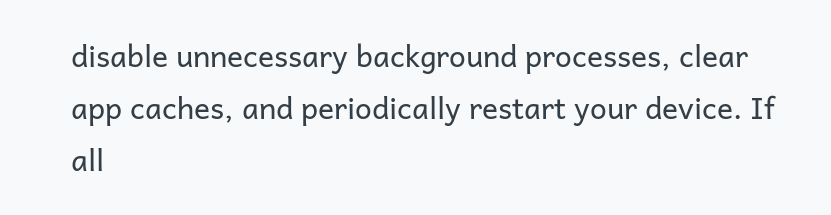disable unnecessary background processes, clear app caches, and periodically restart your device. If all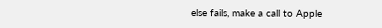else fails, make a call to Apple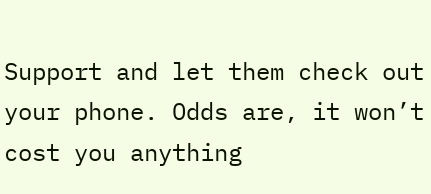Support and let them check out your phone. Odds are, it won’t cost you anything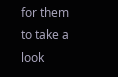for them to take a look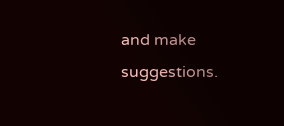and make suggestions.